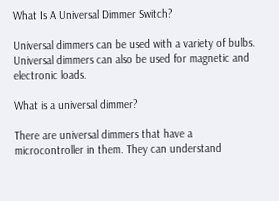What Is A Universal Dimmer Switch?

Universal dimmers can be used with a variety of bulbs. Universal dimmers can also be used for magnetic and electronic loads.

What is a universal dimmer?

There are universal dimmers that have a microcontroller in them. They can understand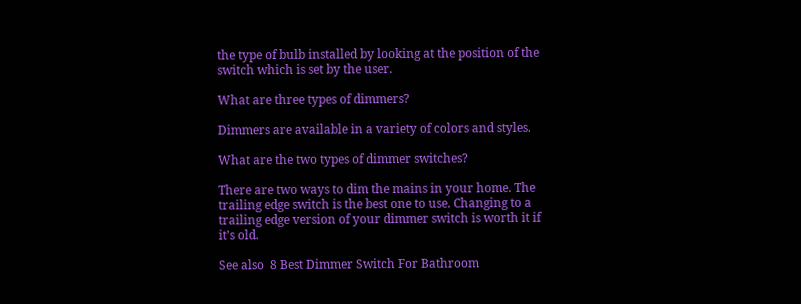the type of bulb installed by looking at the position of the switch which is set by the user.

What are three types of dimmers?

Dimmers are available in a variety of colors and styles.

What are the two types of dimmer switches?

There are two ways to dim the mains in your home. The trailing edge switch is the best one to use. Changing to a trailing edge version of your dimmer switch is worth it if it’s old.

See also  8 Best Dimmer Switch For Bathroom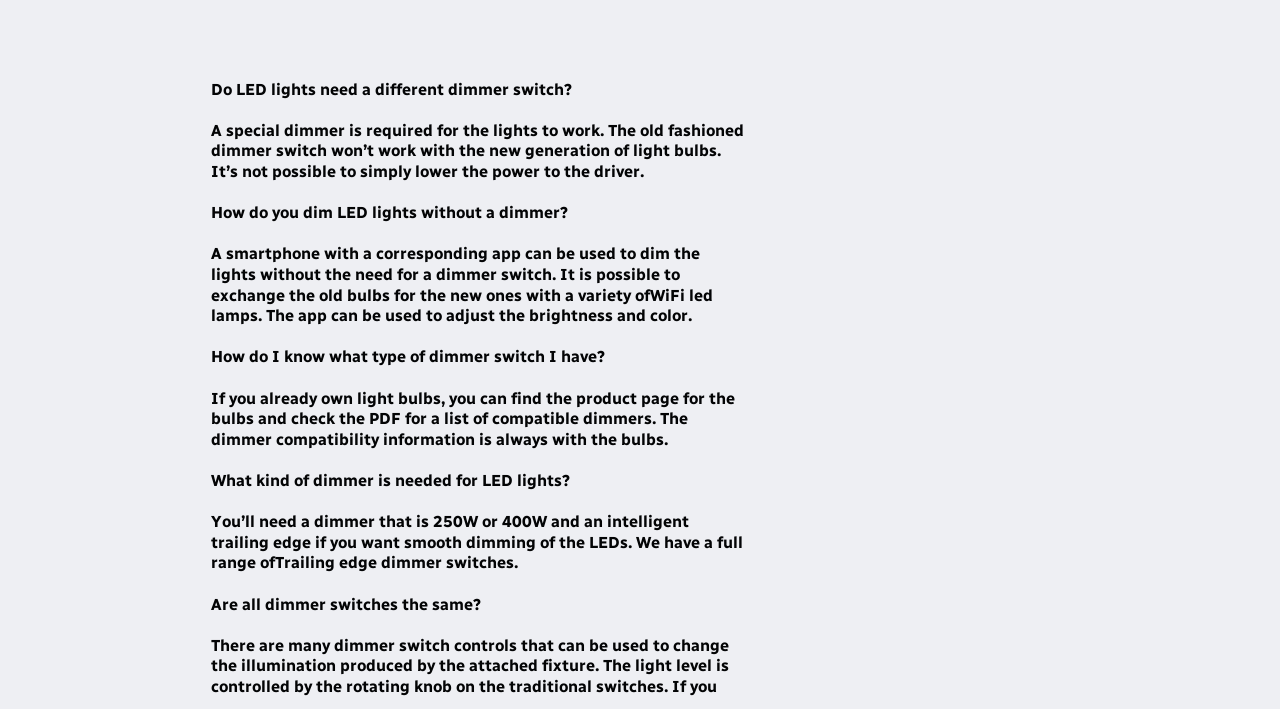Do LED lights need a different dimmer switch?

A special dimmer is required for the lights to work. The old fashioned dimmer switch won’t work with the new generation of light bulbs. It’s not possible to simply lower the power to the driver.

How do you dim LED lights without a dimmer?

A smartphone with a corresponding app can be used to dim the lights without the need for a dimmer switch. It is possible to exchange the old bulbs for the new ones with a variety ofWiFi led lamps. The app can be used to adjust the brightness and color.

How do I know what type of dimmer switch I have?

If you already own light bulbs, you can find the product page for the bulbs and check the PDF for a list of compatible dimmers. The dimmer compatibility information is always with the bulbs.

What kind of dimmer is needed for LED lights?

You’ll need a dimmer that is 250W or 400W and an intelligent trailing edge if you want smooth dimming of the LEDs. We have a full range ofTrailing edge dimmer switches.

Are all dimmer switches the same?

There are many dimmer switch controls that can be used to change the illumination produced by the attached fixture. The light level is controlled by the rotating knob on the traditional switches. If you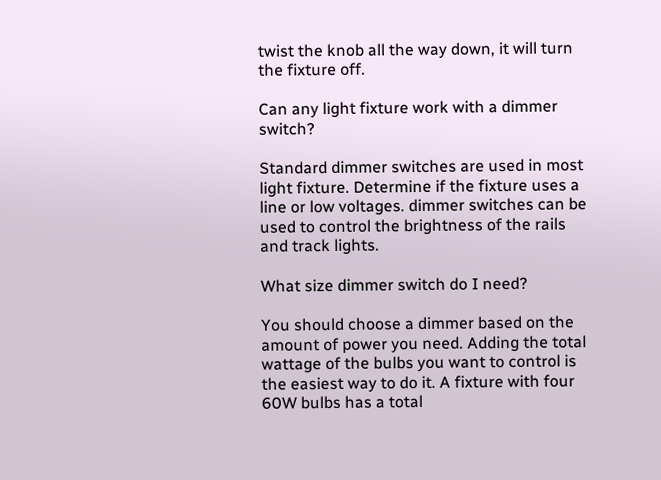twist the knob all the way down, it will turn the fixture off.

Can any light fixture work with a dimmer switch?

Standard dimmer switches are used in most light fixture. Determine if the fixture uses a line or low voltages. dimmer switches can be used to control the brightness of the rails and track lights.

What size dimmer switch do I need?

You should choose a dimmer based on the amount of power you need. Adding the total wattage of the bulbs you want to control is the easiest way to do it. A fixture with four 60W bulbs has a total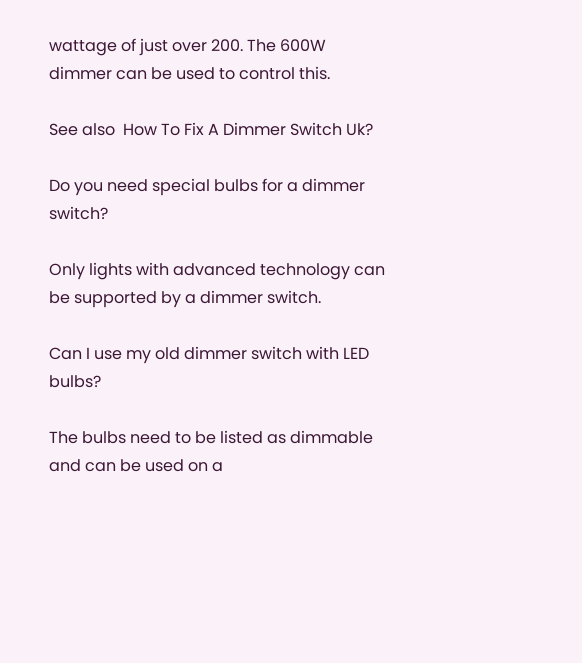wattage of just over 200. The 600W dimmer can be used to control this.

See also  How To Fix A Dimmer Switch Uk?

Do you need special bulbs for a dimmer switch?

Only lights with advanced technology can be supported by a dimmer switch.

Can I use my old dimmer switch with LED bulbs?

The bulbs need to be listed as dimmable and can be used on a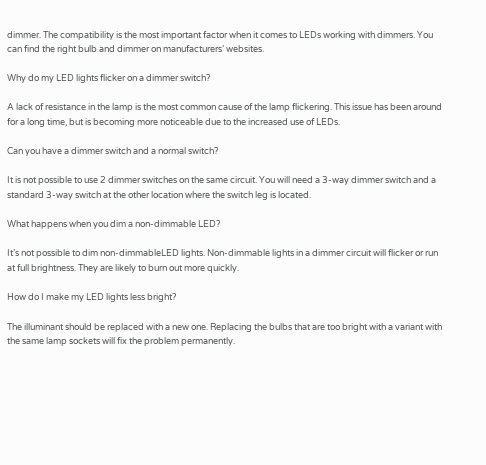dimmer. The compatibility is the most important factor when it comes to LEDs working with dimmers. You can find the right bulb and dimmer on manufacturers’ websites.

Why do my LED lights flicker on a dimmer switch?

A lack of resistance in the lamp is the most common cause of the lamp flickering. This issue has been around for a long time, but is becoming more noticeable due to the increased use of LEDs.

Can you have a dimmer switch and a normal switch?

It is not possible to use 2 dimmer switches on the same circuit. You will need a 3-way dimmer switch and a standard 3-way switch at the other location where the switch leg is located.

What happens when you dim a non-dimmable LED?

It’s not possible to dim non-dimmableLED lights. Non-dimmable lights in a dimmer circuit will flicker or run at full brightness. They are likely to burn out more quickly.

How do I make my LED lights less bright?

The illuminant should be replaced with a new one. Replacing the bulbs that are too bright with a variant with the same lamp sockets will fix the problem permanently.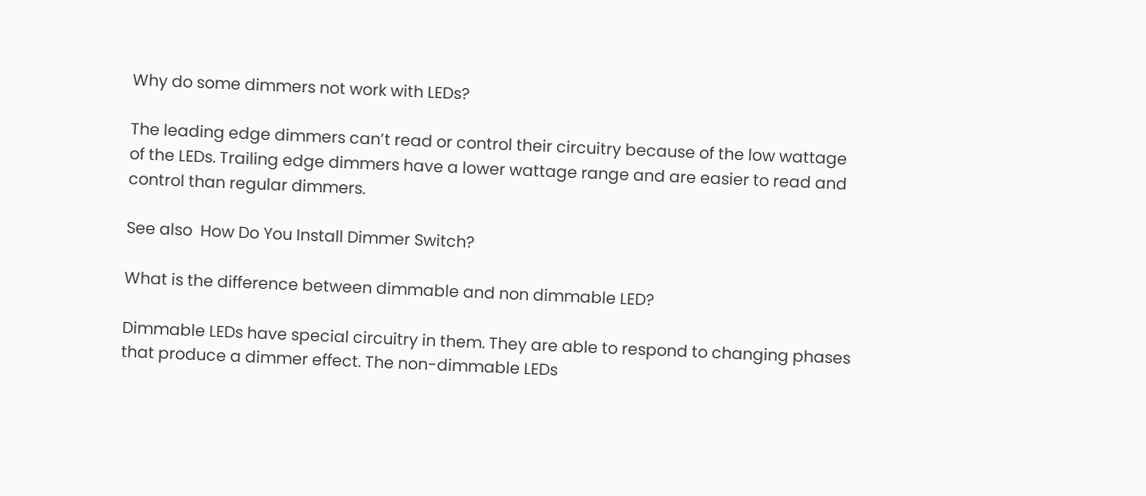Why do some dimmers not work with LEDs?

The leading edge dimmers can’t read or control their circuitry because of the low wattage of the LEDs. Trailing edge dimmers have a lower wattage range and are easier to read and control than regular dimmers.

See also  How Do You Install Dimmer Switch?

What is the difference between dimmable and non dimmable LED?

Dimmable LEDs have special circuitry in them. They are able to respond to changing phases that produce a dimmer effect. The non-dimmable LEDs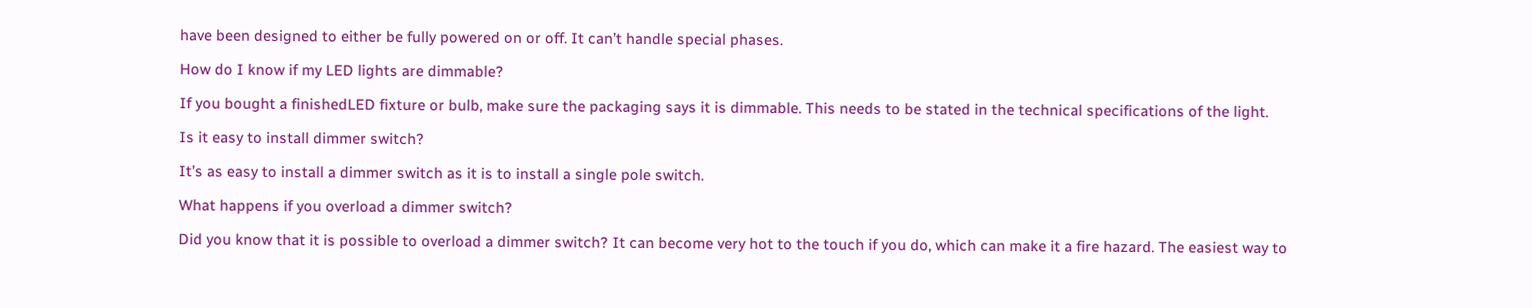have been designed to either be fully powered on or off. It can’t handle special phases.

How do I know if my LED lights are dimmable?

If you bought a finishedLED fixture or bulb, make sure the packaging says it is dimmable. This needs to be stated in the technical specifications of the light.

Is it easy to install dimmer switch?

It’s as easy to install a dimmer switch as it is to install a single pole switch.

What happens if you overload a dimmer switch?

Did you know that it is possible to overload a dimmer switch? It can become very hot to the touch if you do, which can make it a fire hazard. The easiest way to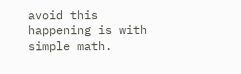avoid this happening is with simple math.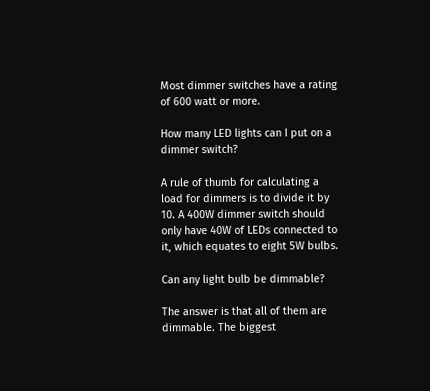Most dimmer switches have a rating of 600 watt or more.

How many LED lights can I put on a dimmer switch?

A rule of thumb for calculating a load for dimmers is to divide it by 10. A 400W dimmer switch should only have 40W of LEDs connected to it, which equates to eight 5W bulbs.

Can any light bulb be dimmable?

The answer is that all of them are dimmable. The biggest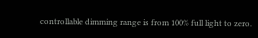controllable dimming range is from 100% full light to zero.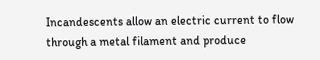Incandescents allow an electric current to flow through a metal filament and produce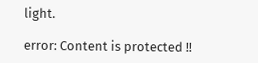light.

error: Content is protected !!